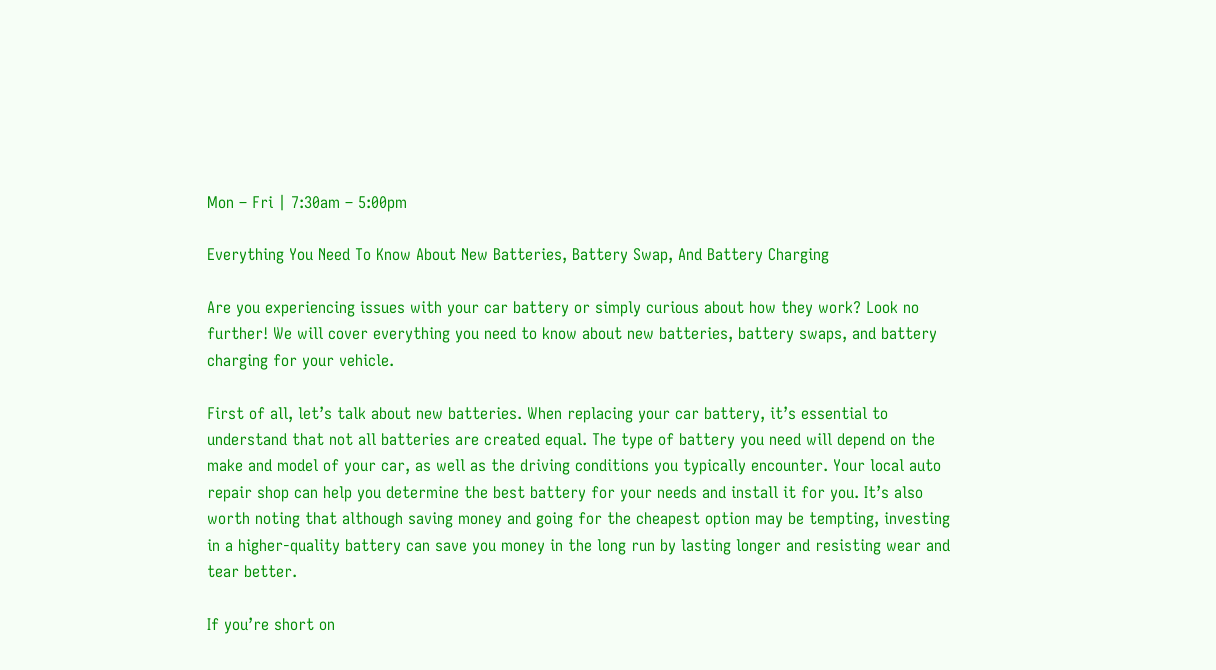Mon – Fri | 7:30am – 5:00pm

Everything You Need To Know About New Batteries, Battery Swap, And Battery Charging

Are you experiencing issues with your car battery or simply curious about how they work? Look no further! We will cover everything you need to know about new batteries, battery swaps, and battery charging for your vehicle.

First of all, let’s talk about new batteries. When replacing your car battery, it’s essential to understand that not all batteries are created equal. The type of battery you need will depend on the make and model of your car, as well as the driving conditions you typically encounter. Your local auto repair shop can help you determine the best battery for your needs and install it for you. It’s also worth noting that although saving money and going for the cheapest option may be tempting, investing in a higher-quality battery can save you money in the long run by lasting longer and resisting wear and tear better.

If you’re short on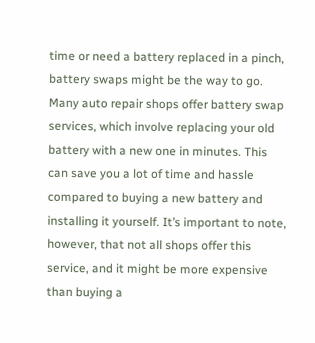time or need a battery replaced in a pinch, battery swaps might be the way to go. Many auto repair shops offer battery swap services, which involve replacing your old battery with a new one in minutes. This can save you a lot of time and hassle compared to buying a new battery and installing it yourself. It’s important to note, however, that not all shops offer this service, and it might be more expensive than buying a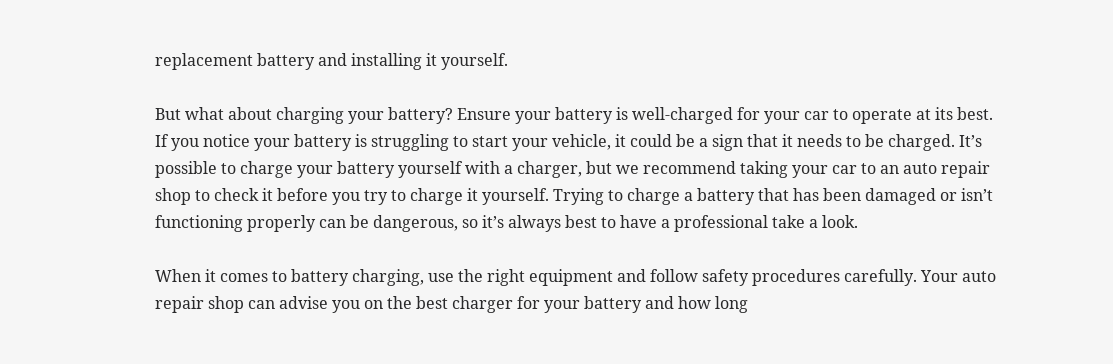replacement battery and installing it yourself.

But what about charging your battery? Ensure your battery is well-charged for your car to operate at its best. If you notice your battery is struggling to start your vehicle, it could be a sign that it needs to be charged. It’s possible to charge your battery yourself with a charger, but we recommend taking your car to an auto repair shop to check it before you try to charge it yourself. Trying to charge a battery that has been damaged or isn’t functioning properly can be dangerous, so it’s always best to have a professional take a look.

When it comes to battery charging, use the right equipment and follow safety procedures carefully. Your auto repair shop can advise you on the best charger for your battery and how long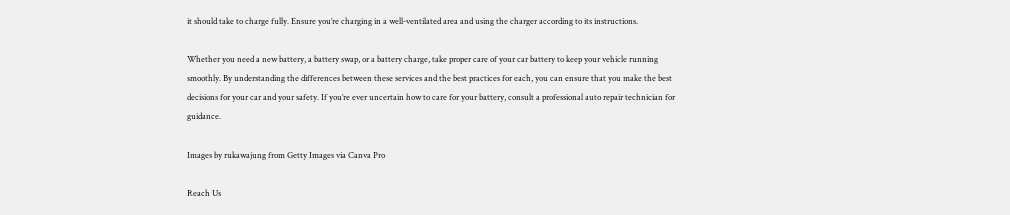it should take to charge fully. Ensure you’re charging in a well-ventilated area and using the charger according to its instructions.

Whether you need a new battery, a battery swap, or a battery charge, take proper care of your car battery to keep your vehicle running smoothly. By understanding the differences between these services and the best practices for each, you can ensure that you make the best decisions for your car and your safety. If you’re ever uncertain how to care for your battery, consult a professional auto repair technician for guidance.

Images by rukawajung from Getty Images via Canva Pro

Reach Us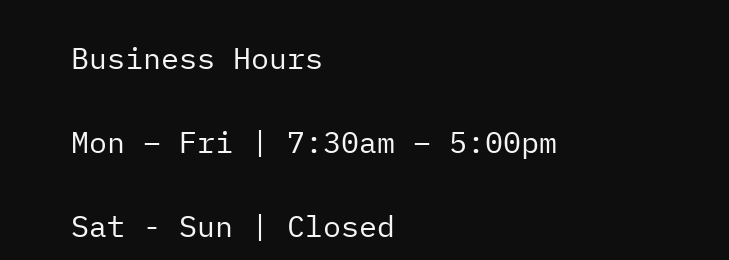Business Hours

Mon – Fri | 7:30am – 5:00pm

Sat - Sun | Closed